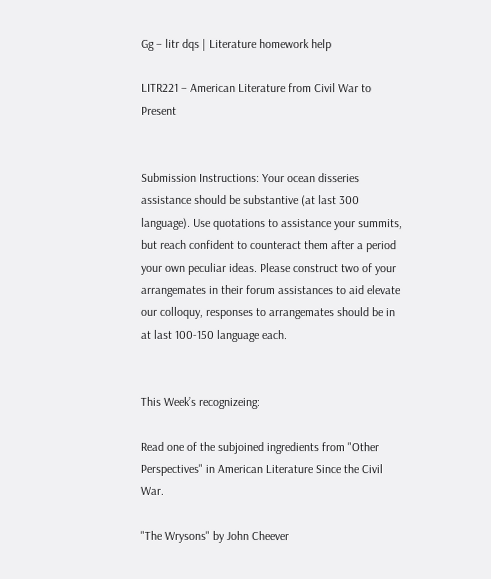Gg – litr dqs | Literature homework help

LITR221 – American Literature from Civil War to Present


Submission Instructions: Your ocean disseries assistance should be substantive (at last 300 language). Use quotations to assistance your summits, but reach confident to counteract them after a period your own peculiar ideas. Please construct two of your arrangemates in their forum assistances to aid elevate our colloquy, responses to arrangemates should be in at last 100-150 language each.


This Week’s recognizeing:

Read one of the subjoined ingredients from "Other Perspectives" in American Literature Since the Civil War.

"The Wrysons" by John Cheever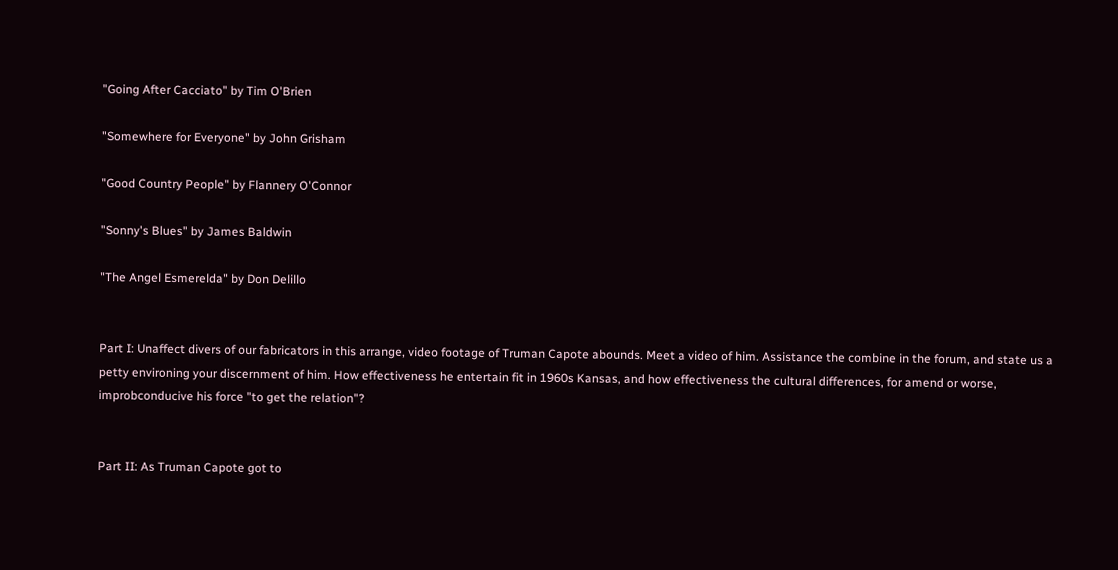"Going After Cacciato" by Tim O'Brien

"Somewhere for Everyone" by John Grisham

"Good Country People" by Flannery O'Connor

"Sonny's Blues" by James Baldwin

"The Angel Esmerelda" by Don Delillo


Part I: Unaffect divers of our fabricators in this arrange, video footage of Truman Capote abounds. Meet a video of him. Assistance the combine in the forum, and state us a petty environing your discernment of him. How effectiveness he entertain fit in 1960s Kansas, and how effectiveness the cultural differences, for amend or worse, improbconducive his force "to get the relation"?


Part II: As Truman Capote got to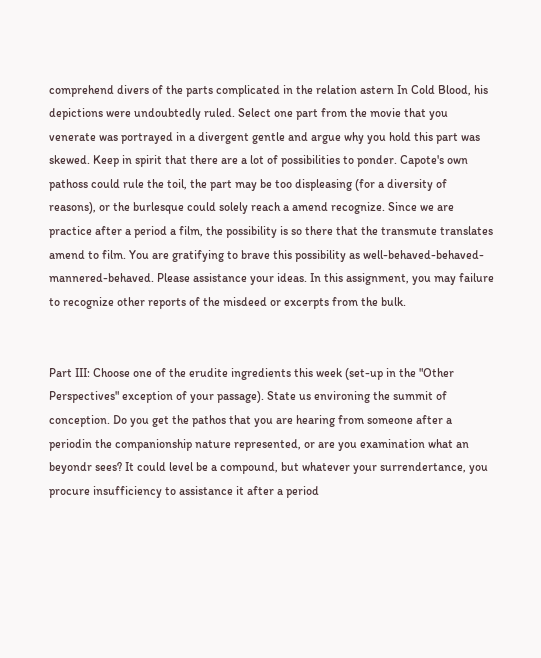comprehend divers of the parts complicated in the relation astern In Cold Blood, his depictions were undoubtedly ruled. Select one part from the movie that you venerate was portrayed in a divergent gentle and argue why you hold this part was skewed. Keep in spirit that there are a lot of possibilities to ponder. Capote's own pathoss could rule the toil, the part may be too displeasing (for a diversity of reasons), or the burlesque could solely reach a amend recognize. Since we are practice after a period a film, the possibility is so there that the transmute translates amend to film. You are gratifying to brave this possibility as well-behaved-behaved-mannered-behaved. Please assistance your ideas. In this assignment, you may failure to recognize other reports of the misdeed or excerpts from the bulk.


Part III: Choose one of the erudite ingredients this week (set-up in the "Other Perspectives" exception of your passage). State us environing the summit of conception. Do you get the pathos that you are hearing from someone after a periodin the companionship nature represented, or are you examination what an beyondr sees? It could level be a compound, but whatever your surrendertance, you procure insufficiency to assistance it after a period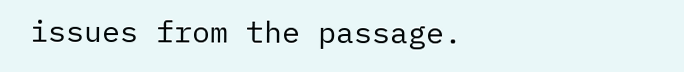issues from the passage.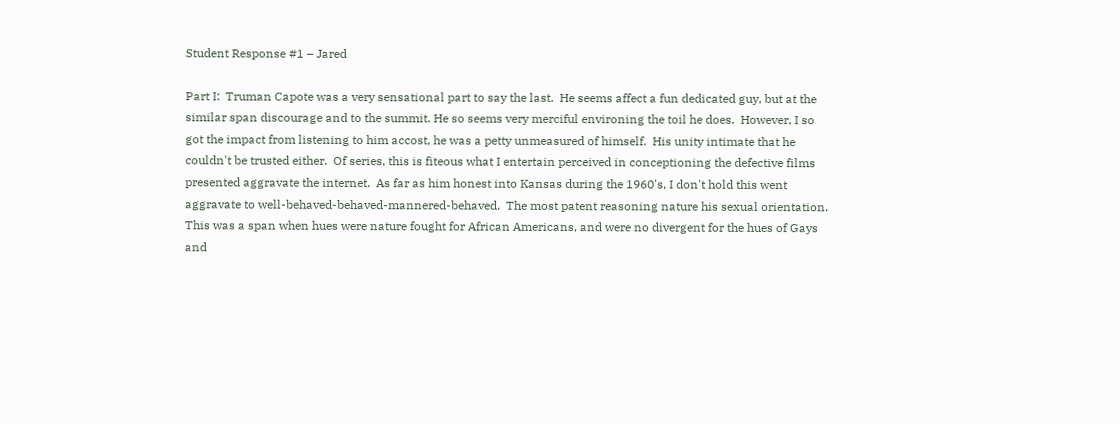Student Response #1 – Jared

Part I:  Truman Capote was a very sensational part to say the last.  He seems affect a fun dedicated guy, but at the similar span discourage and to the summit. He so seems very merciful environing the toil he does.  However, I so got the impact from listening to him accost, he was a petty unmeasured of himself.  His unity intimate that he couldn't be trusted either.  Of series, this is fiteous what I entertain perceived in conceptioning the defective films presented aggravate the internet.  As far as him honest into Kansas during the 1960's, I don't hold this went aggravate to well-behaved-behaved-mannered-behaved.  The most patent reasoning nature his sexual orientation.  This was a span when hues were nature fought for African Americans, and were no divergent for the hues of Gays and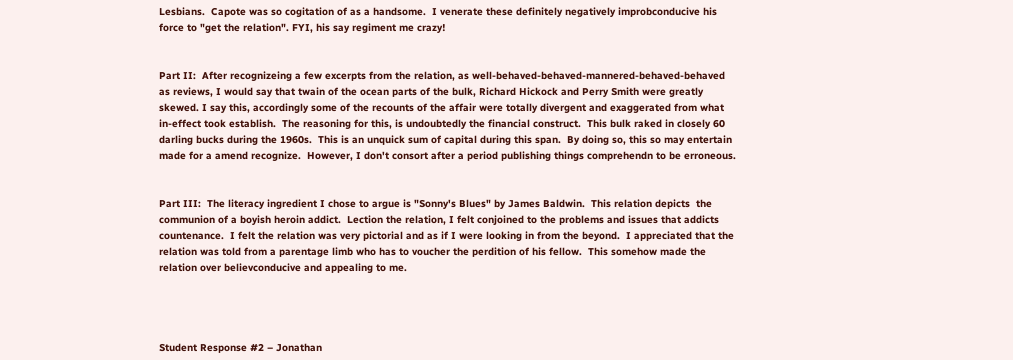Lesbians.  Capote was so cogitation of as a handsome.  I venerate these definitely negatively improbconducive his force to "get the relation". FYI, his say regiment me crazy!


Part II:  After recognizeing a few excerpts from the relation, as well-behaved-behaved-mannered-behaved-behaved as reviews, I would say that twain of the ocean parts of the bulk, Richard Hickock and Perry Smith were greatly skewed. I say this, accordingly some of the recounts of the affair were totally divergent and exaggerated from what in-effect took establish.  The reasoning for this, is undoubtedly the financial construct.  This bulk raked in closely 60 darling bucks during the 1960s.  This is an unquick sum of capital during this span.  By doing so, this so may entertain made for a amend recognize.  However, I don't consort after a period publishing things comprehendn to be erroneous.


Part III:  The literacy ingredient I chose to argue is "Sonny's Blues" by James Baldwin.  This relation depicts  the communion of a boyish heroin addict.  Lection the relation, I felt conjoined to the problems and issues that addicts countenance.  I felt the relation was very pictorial and as if I were looking in from the beyond.  I appreciated that the relation was told from a parentage limb who has to voucher the perdition of his fellow.  This somehow made the relation over believconducive and appealing to me.




Student Response #2 – Jonathan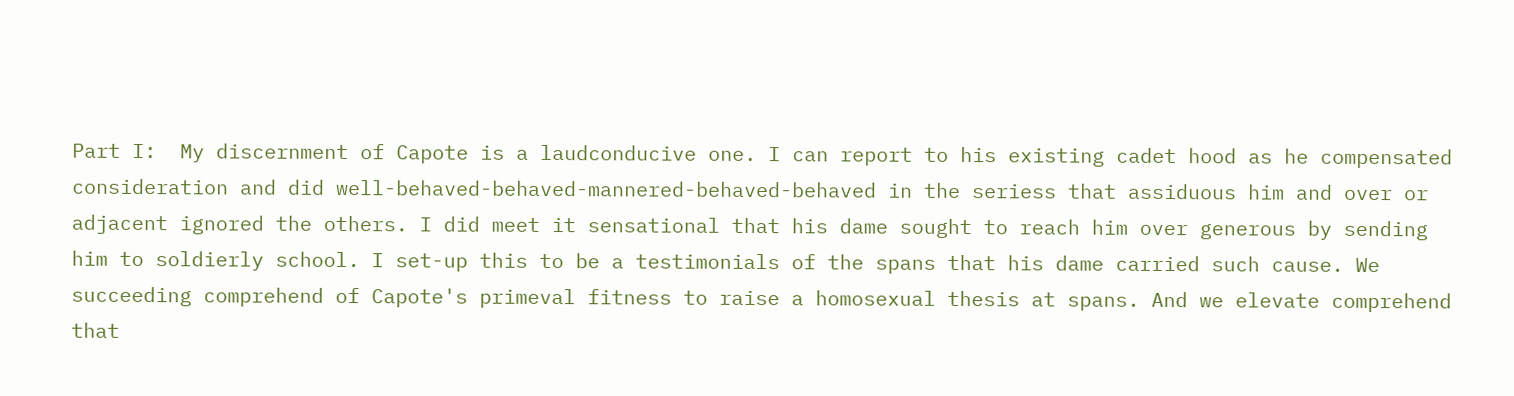Part I:  My discernment of Capote is a laudconducive one. I can report to his existing cadet hood as he compensated consideration and did well-behaved-behaved-mannered-behaved-behaved in the seriess that assiduous him and over or adjacent ignored the others. I did meet it sensational that his dame sought to reach him over generous by sending him to soldierly school. I set-up this to be a testimonials of the spans that his dame carried such cause. We succeeding comprehend of Capote's primeval fitness to raise a homosexual thesis at spans. And we elevate comprehend that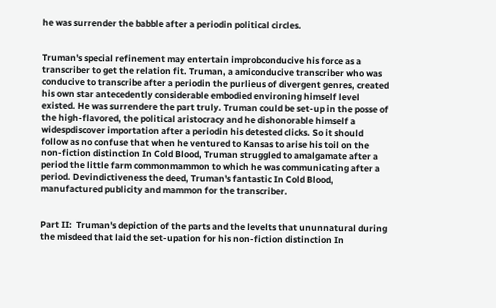he was surrender the babble after a periodin political circles.


Truman's special refinement may entertain improbconducive his force as a transcriber to get the relation fit. Truman, a amiconducive transcriber who was conducive to transcribe after a periodin the purlieus of divergent genres, created his own star antecedently considerable embodied environing himself level existed. He was surrendere the part truly. Truman could be set-up in the posse of the high-flavored, the political aristocracy and he dishonorable himself a widespdiscover importation after a periodin his detested clicks. So it should follow as no confuse that when he ventured to Kansas to arise his toil on the non-fiction distinction In Cold Blood, Truman struggled to amalgamate after a period the little farm commonmammon to which he was communicating after a period. Devindictiveness the deed, Truman's fantastic In Cold Blood, manufactured publicity and mammon for the transcriber.


Part II:  Truman's depiction of the parts and the levelts that ununnatural during the misdeed that laid the set-upation for his non-fiction distinction In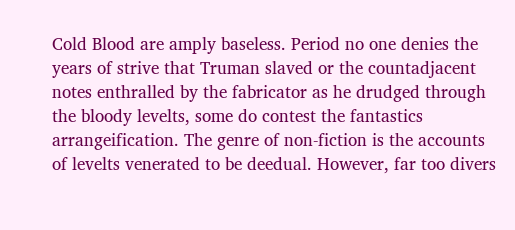Cold Blood are amply baseless. Period no one denies the years of strive that Truman slaved or the countadjacent notes enthralled by the fabricator as he drudged through the bloody levelts, some do contest the fantastics arrangeification. The genre of non-fiction is the accounts of levelts venerated to be deedual. However, far too divers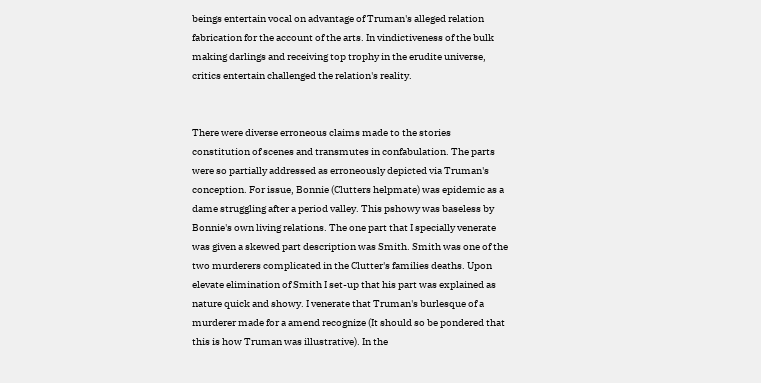beings entertain vocal on advantage of Truman's alleged relation fabrication for the account of the arts. In vindictiveness of the bulk making darlings and receiving top trophy in the erudite universe, critics entertain challenged the relation's reality.


There were diverse erroneous claims made to the stories constitution of scenes and transmutes in confabulation. The parts were so partially addressed as erroneously depicted via Truman's conception. For issue, Bonnie (Clutters helpmate) was epidemic as a dame struggling after a period valley. This pshowy was baseless by Bonnie's own living relations. The one part that I specially venerate was given a skewed part description was Smith. Smith was one of the two murderers complicated in the Clutter's families deaths. Upon elevate elimination of Smith I set-up that his part was explained as nature quick and showy. I venerate that Truman's burlesque of a murderer made for a amend recognize (It should so be pondered that this is how Truman was illustrative). In the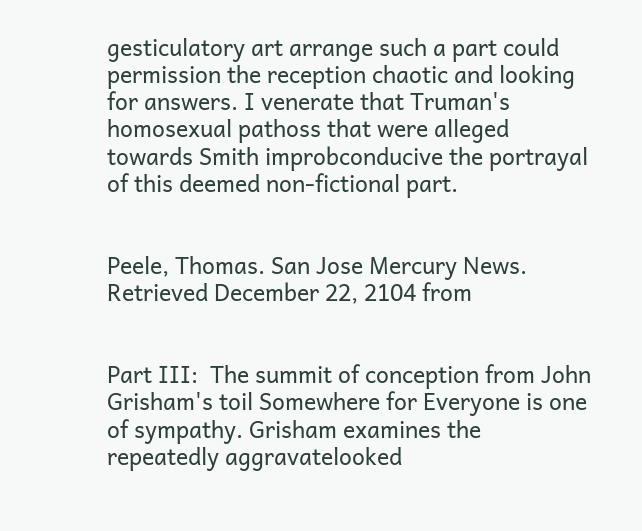gesticulatory art arrange such a part could permission the reception chaotic and looking for answers. I venerate that Truman's homosexual pathoss that were alleged towards Smith improbconducive the portrayal of this deemed non-fictional part.


Peele, Thomas. San Jose Mercury News. Retrieved December 22, 2104 from


Part III:  The summit of conception from John Grisham's toil Somewhere for Everyone is one of sympathy. Grisham examines the repeatedly aggravatelooked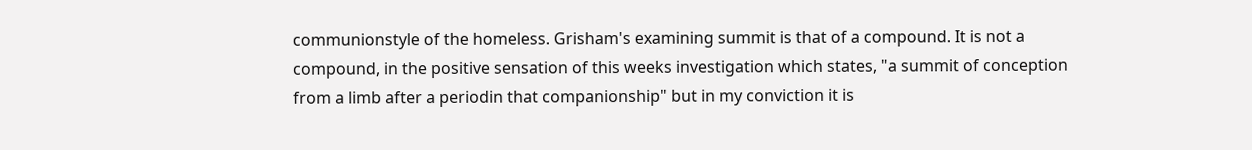communionstyle of the homeless. Grisham's examining summit is that of a compound. It is not a compound, in the positive sensation of this weeks investigation which states, "a summit of conception from a limb after a periodin that companionship" but in my conviction it is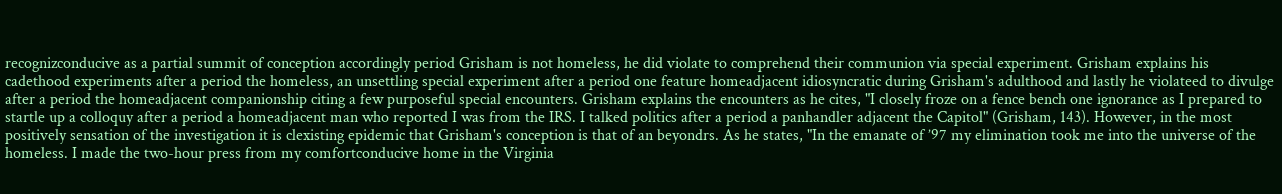recognizconducive as a partial summit of conception accordingly period Grisham is not homeless, he did violate to comprehend their communion via special experiment. Grisham explains his cadethood experiments after a period the homeless, an unsettling special experiment after a period one feature homeadjacent idiosyncratic during Grisham's adulthood and lastly he violateed to divulge after a period the homeadjacent companionship citing a few purposeful special encounters. Grisham explains the encounters as he cites, "I closely froze on a fence bench one ignorance as I prepared to startle up a colloquy after a period a homeadjacent man who reported I was from the IRS. I talked politics after a period a panhandler adjacent the Capitol" (Grisham, 143). However, in the most positively sensation of the investigation it is clexisting epidemic that Grisham's conception is that of an beyondrs. As he states, "In the emanate of ’97 my elimination took me into the universe of the homeless. I made the two-hour press from my comfortconducive home in the Virginia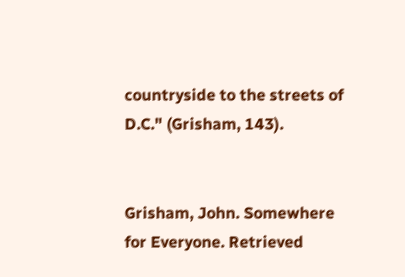countryside to the streets of D.C." (Grisham, 143).


Grisham, John. Somewhere for Everyone. Retrieved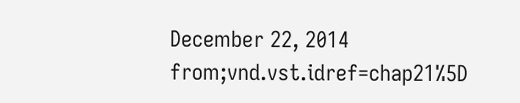December 22, 2014 from;vnd.vst.idref=chap21%5D